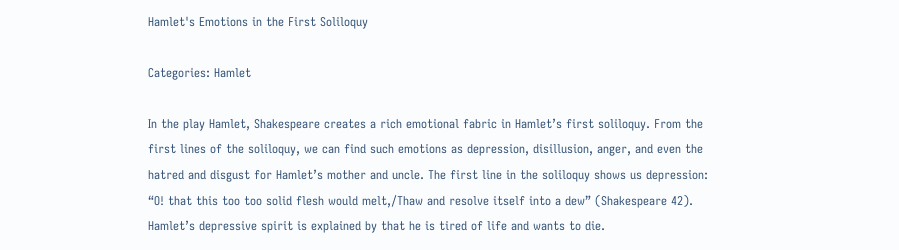Hamlet's Emotions in the First Soliloquy

Categories: Hamlet

In the play Hamlet, Shakespeare creates a rich emotional fabric in Hamlet’s first soliloquy. From the first lines of the soliloquy, we can find such emotions as depression, disillusion, anger, and even the hatred and disgust for Hamlet’s mother and uncle. The first line in the soliloquy shows us depression: “O! that this too too solid flesh would melt,/Thaw and resolve itself into a dew” (Shakespeare 42). Hamlet’s depressive spirit is explained by that he is tired of life and wants to die.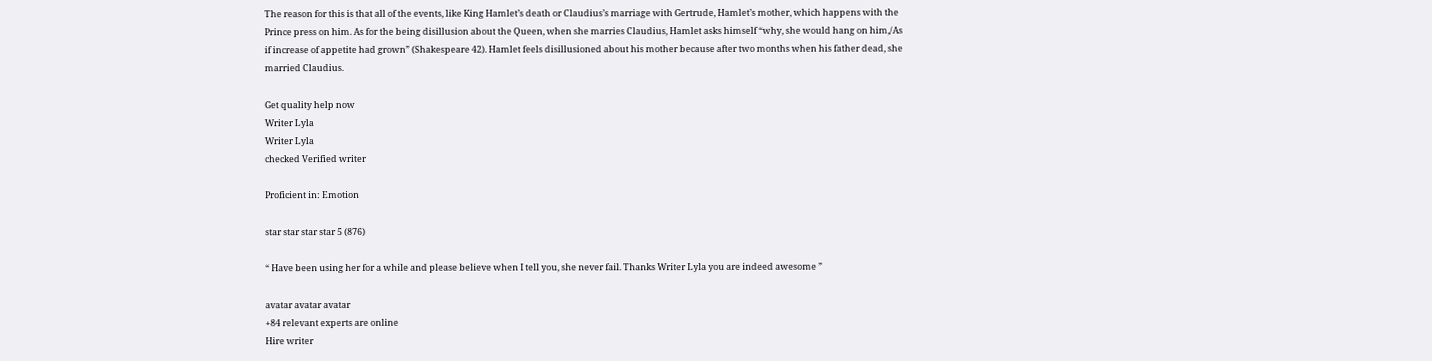The reason for this is that all of the events, like King Hamlet’s death or Claudius’s marriage with Gertrude, Hamlet’s mother, which happens with the Prince press on him. As for the being disillusion about the Queen, when she marries Claudius, Hamlet asks himself “why, she would hang on him,/As if increase of appetite had grown” (Shakespeare 42). Hamlet feels disillusioned about his mother because after two months when his father dead, she married Claudius.

Get quality help now
Writer Lyla
Writer Lyla
checked Verified writer

Proficient in: Emotion

star star star star 5 (876)

“ Have been using her for a while and please believe when I tell you, she never fail. Thanks Writer Lyla you are indeed awesome ”

avatar avatar avatar
+84 relevant experts are online
Hire writer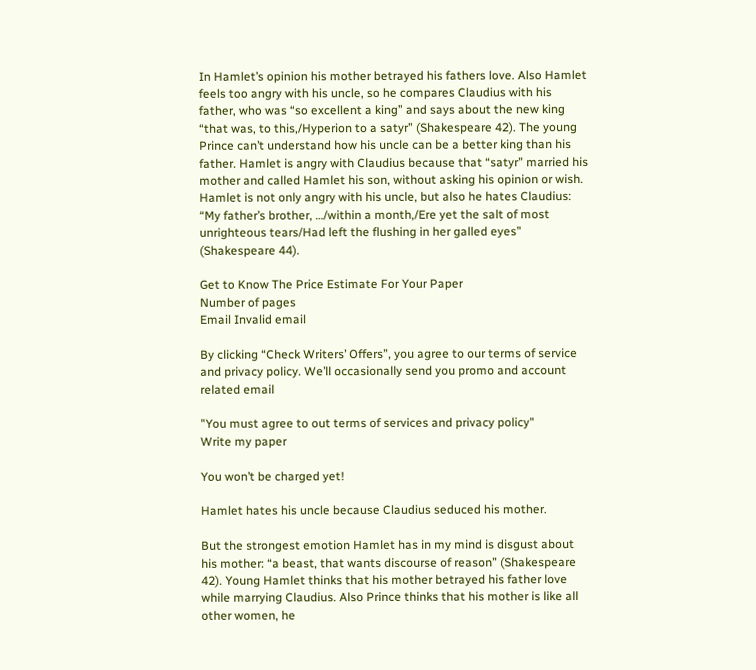In Hamlet’s opinion his mother betrayed his fathers love. Also Hamlet feels too angry with his uncle, so he compares Claudius with his father, who was “so excellent a king” and says about the new king “that was, to this,/Hyperion to a satyr” (Shakespeare 42). The young Prince can’t understand how his uncle can be a better king than his father. Hamlet is angry with Claudius because that “satyr” married his mother and called Hamlet his son, without asking his opinion or wish. Hamlet is not only angry with his uncle, but also he hates Claudius: “My father’s brother, …/within a month,/Ere yet the salt of most unrighteous tears/Had left the flushing in her galled eyes” (Shakespeare 44).

Get to Know The Price Estimate For Your Paper
Number of pages
Email Invalid email

By clicking “Check Writers’ Offers”, you agree to our terms of service and privacy policy. We’ll occasionally send you promo and account related email

"You must agree to out terms of services and privacy policy"
Write my paper

You won’t be charged yet!

Hamlet hates his uncle because Claudius seduced his mother.

But the strongest emotion Hamlet has in my mind is disgust about his mother: “a beast, that wants discourse of reason” (Shakespeare 42). Young Hamlet thinks that his mother betrayed his father love while marrying Claudius. Also Prince thinks that his mother is like all other women, he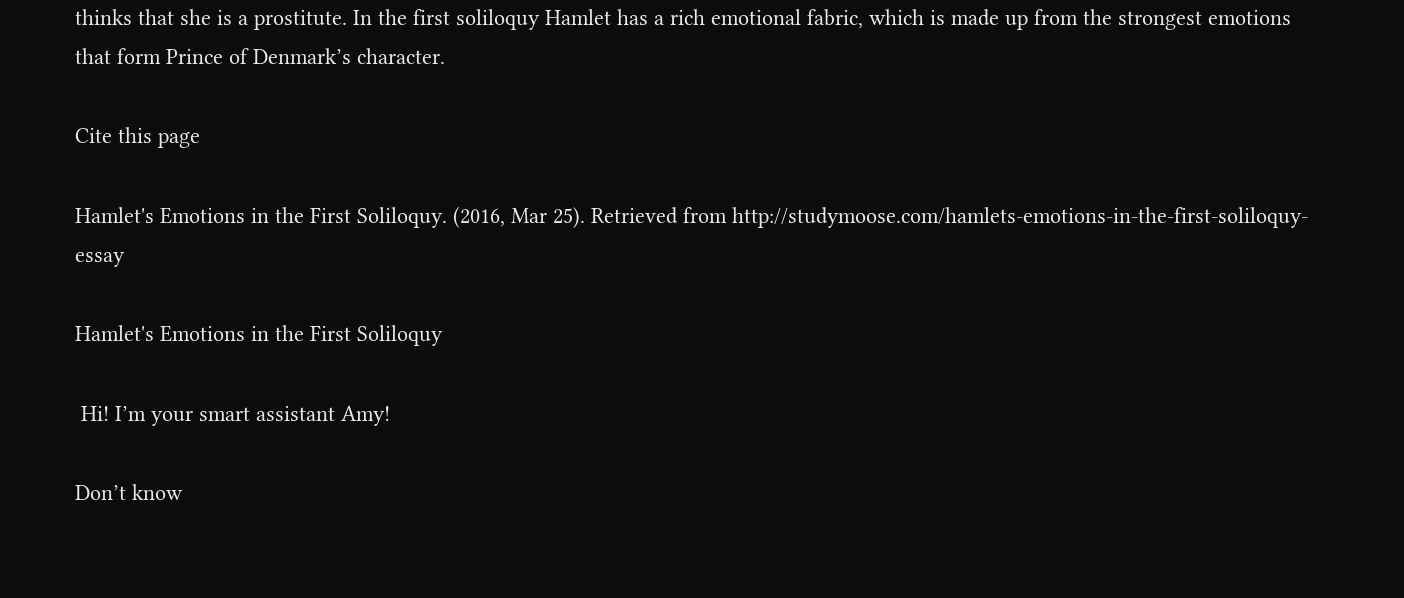thinks that she is a prostitute. In the first soliloquy Hamlet has a rich emotional fabric, which is made up from the strongest emotions that form Prince of Denmark’s character.

Cite this page

Hamlet's Emotions in the First Soliloquy. (2016, Mar 25). Retrieved from http://studymoose.com/hamlets-emotions-in-the-first-soliloquy-essay

Hamlet's Emotions in the First Soliloquy

 Hi! I’m your smart assistant Amy!

Don’t know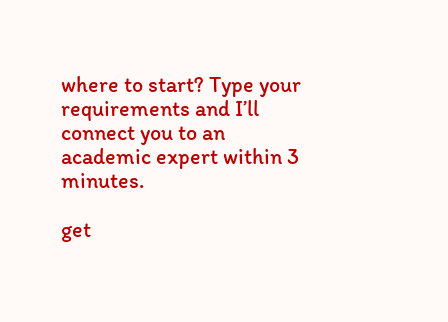where to start? Type your requirements and I’ll connect you to an academic expert within 3 minutes.

get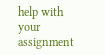help with your assignment